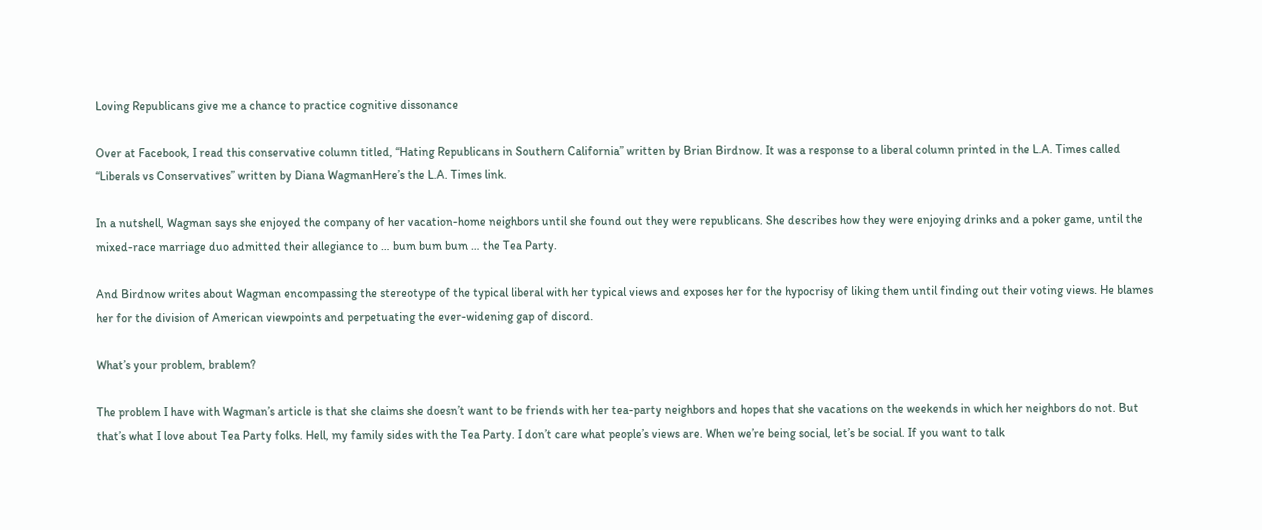Loving Republicans give me a chance to practice cognitive dissonance

Over at Facebook, I read this conservative column titled, “Hating Republicans in Southern California” written by Brian Birdnow. It was a response to a liberal column printed in the L.A. Times called “Liberals vs Conservatives” written by Diana WagmanHere’s the L.A. Times link.

In a nutshell, Wagman says she enjoyed the company of her vacation-home neighbors until she found out they were republicans. She describes how they were enjoying drinks and a poker game, until the mixed-race marriage duo admitted their allegiance to … bum bum bum … the Tea Party.

And Birdnow writes about Wagman encompassing the stereotype of the typical liberal with her typical views and exposes her for the hypocrisy of liking them until finding out their voting views. He blames her for the division of American viewpoints and perpetuating the ever-widening gap of discord.

What’s your problem, brablem?

The problem I have with Wagman’s article is that she claims she doesn’t want to be friends with her tea-party neighbors and hopes that she vacations on the weekends in which her neighbors do not. But that’s what I love about Tea Party folks. Hell, my family sides with the Tea Party. I don’t care what people’s views are. When we’re being social, let’s be social. If you want to talk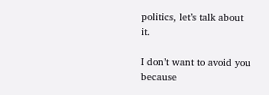politics, let’s talk about it.

I don’t want to avoid you because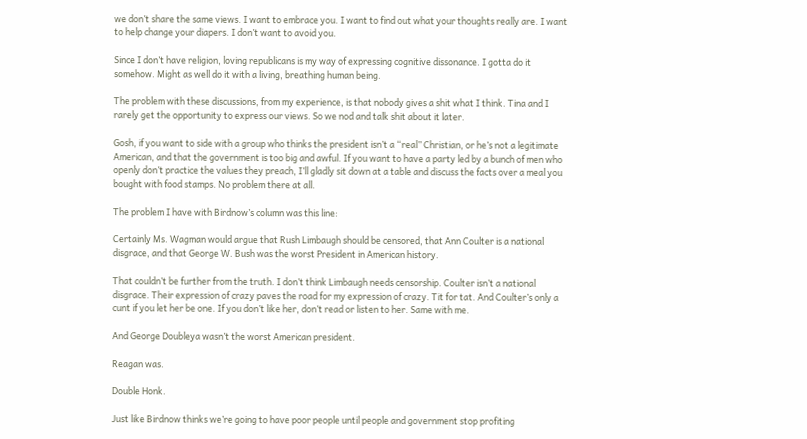we don’t share the same views. I want to embrace you. I want to find out what your thoughts really are. I want to help change your diapers. I don’t want to avoid you.

Since I don’t have religion, loving republicans is my way of expressing cognitive dissonance. I gotta do it somehow. Might as well do it with a living, breathing human being.

The problem with these discussions, from my experience, is that nobody gives a shit what I think. Tina and I rarely get the opportunity to express our views. So we nod and talk shit about it later.

Gosh, if you want to side with a group who thinks the president isn’t a “real” Christian, or he’s not a legitimate American, and that the government is too big and awful. If you want to have a party led by a bunch of men who openly don’t practice the values they preach, I’ll gladly sit down at a table and discuss the facts over a meal you bought with food stamps. No problem there at all.

The problem I have with Birdnow’s column was this line:

Certainly Ms. Wagman would argue that Rush Limbaugh should be censored, that Ann Coulter is a national disgrace, and that George W. Bush was the worst President in American history.

That couldn’t be further from the truth. I don’t think Limbaugh needs censorship. Coulter isn’t a national disgrace. Their expression of crazy paves the road for my expression of crazy. Tit for tat. And Coulter’s only a cunt if you let her be one. If you don’t like her, don’t read or listen to her. Same with me.

And George Doubleya wasn’t the worst American president.

Reagan was.

Double Honk.

Just like Birdnow thinks we’re going to have poor people until people and government stop profiting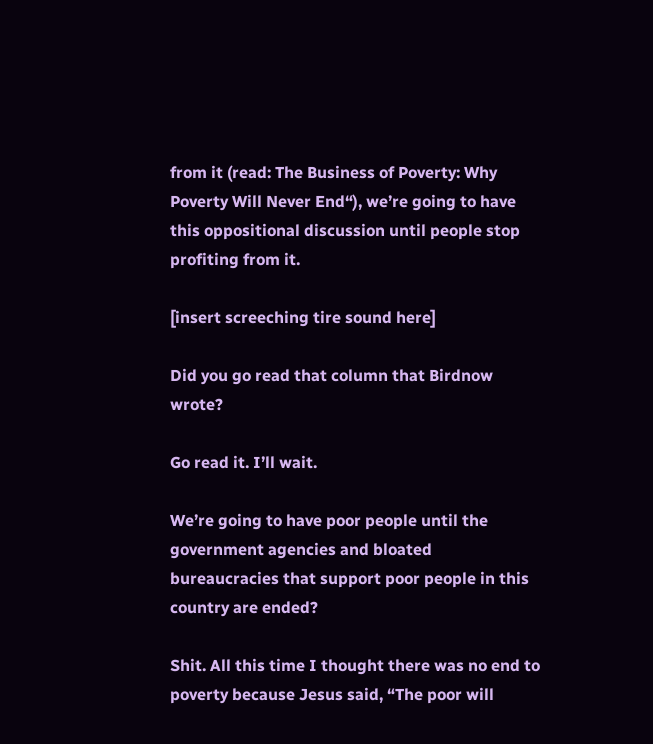from it (read: The Business of Poverty: Why Poverty Will Never End“), we’re going to have this oppositional discussion until people stop profiting from it.

[insert screeching tire sound here]

Did you go read that column that Birdnow wrote?

Go read it. I’ll wait.

We’re going to have poor people until the government agencies and bloated bureaucracies that support poor people in this country are ended?

Shit. All this time I thought there was no end to poverty because Jesus said, “The poor will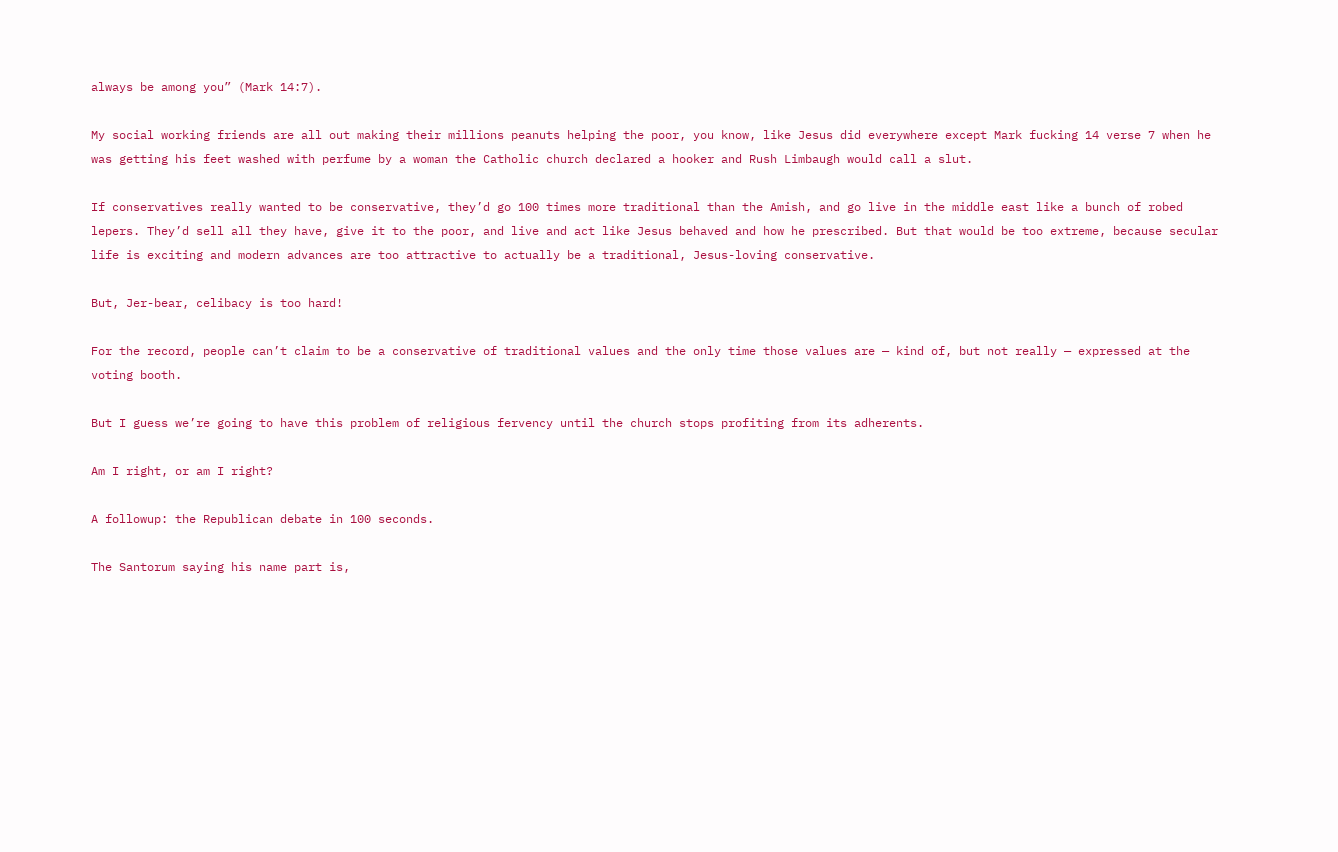always be among you” (Mark 14:7).

My social working friends are all out making their millions peanuts helping the poor, you know, like Jesus did everywhere except Mark fucking 14 verse 7 when he was getting his feet washed with perfume by a woman the Catholic church declared a hooker and Rush Limbaugh would call a slut.

If conservatives really wanted to be conservative, they’d go 100 times more traditional than the Amish, and go live in the middle east like a bunch of robed lepers. They’d sell all they have, give it to the poor, and live and act like Jesus behaved and how he prescribed. But that would be too extreme, because secular life is exciting and modern advances are too attractive to actually be a traditional, Jesus-loving conservative.

But, Jer-bear, celibacy is too hard!

For the record, people can’t claim to be a conservative of traditional values and the only time those values are — kind of, but not really — expressed at the voting booth.

But I guess we’re going to have this problem of religious fervency until the church stops profiting from its adherents.

Am I right, or am I right?

A followup: the Republican debate in 100 seconds.

The Santorum saying his name part is,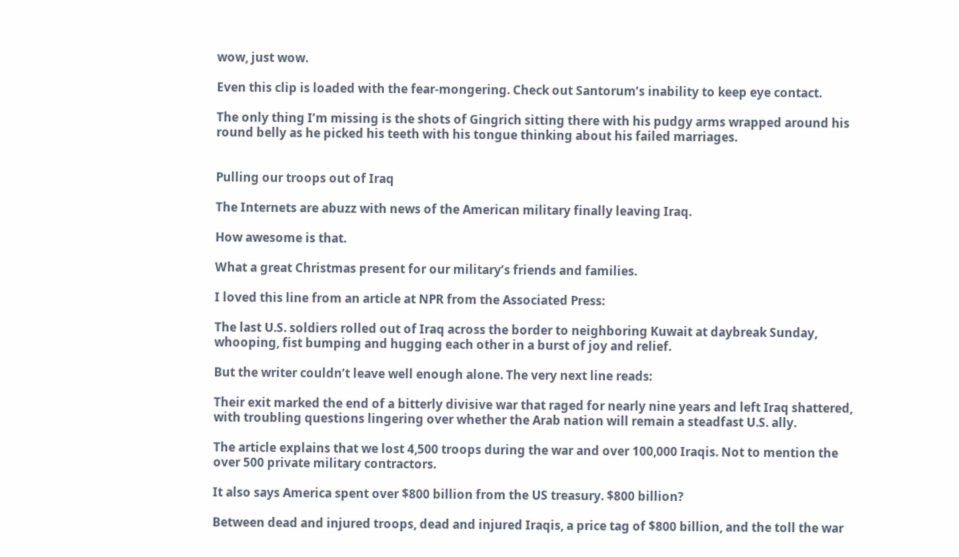wow, just wow.

Even this clip is loaded with the fear-mongering. Check out Santorum’s inability to keep eye contact.

The only thing I’m missing is the shots of Gingrich sitting there with his pudgy arms wrapped around his round belly as he picked his teeth with his tongue thinking about his failed marriages.


Pulling our troops out of Iraq

The Internets are abuzz with news of the American military finally leaving Iraq.

How awesome is that.

What a great Christmas present for our military’s friends and families.

I loved this line from an article at NPR from the Associated Press:

The last U.S. soldiers rolled out of Iraq across the border to neighboring Kuwait at daybreak Sunday, whooping, fist bumping and hugging each other in a burst of joy and relief.

But the writer couldn’t leave well enough alone. The very next line reads:

Their exit marked the end of a bitterly divisive war that raged for nearly nine years and left Iraq shattered, with troubling questions lingering over whether the Arab nation will remain a steadfast U.S. ally.

The article explains that we lost 4,500 troops during the war and over 100,000 Iraqis. Not to mention the over 500 private military contractors.

It also says America spent over $800 billion from the US treasury. $800 billion?

Between dead and injured troops, dead and injured Iraqis, a price tag of $800 billion, and the toll the war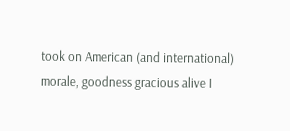took on American (and international) morale, goodness gracious alive I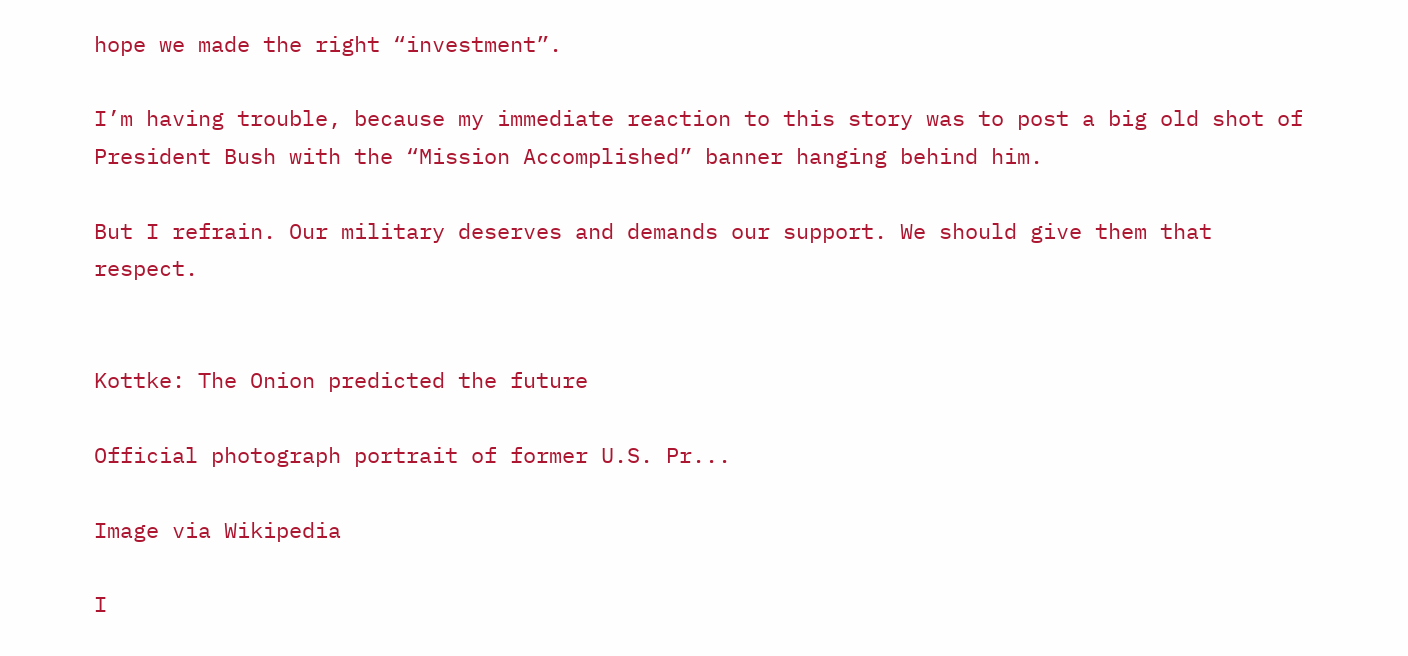hope we made the right “investment”.

I’m having trouble, because my immediate reaction to this story was to post a big old shot of President Bush with the “Mission Accomplished” banner hanging behind him.

But I refrain. Our military deserves and demands our support. We should give them that respect.


Kottke: The Onion predicted the future

Official photograph portrait of former U.S. Pr...

Image via Wikipedia

I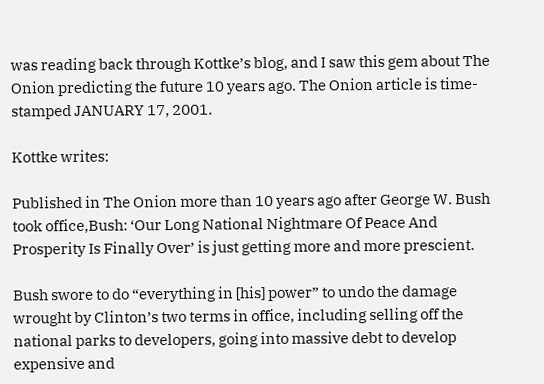was reading back through Kottke’s blog, and I saw this gem about The Onion predicting the future 10 years ago. The Onion article is time-stamped JANUARY 17, 2001.

Kottke writes:

Published in The Onion more than 10 years ago after George W. Bush took office,Bush: ‘Our Long National Nightmare Of Peace And Prosperity Is Finally Over’ is just getting more and more prescient.

Bush swore to do “everything in [his] power” to undo the damage wrought by Clinton’s two terms in office, including selling off the national parks to developers, going into massive debt to develop expensive and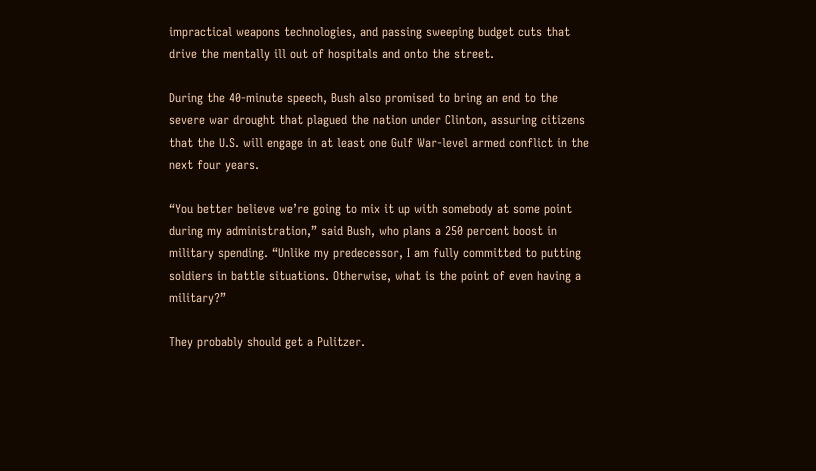impractical weapons technologies, and passing sweeping budget cuts that drive the mentally ill out of hospitals and onto the street.

During the 40-minute speech, Bush also promised to bring an end to the severe war drought that plagued the nation under Clinton, assuring citizens that the U.S. will engage in at least one Gulf War-level armed conflict in the next four years.

“You better believe we’re going to mix it up with somebody at some point during my administration,” said Bush, who plans a 250 percent boost in military spending. “Unlike my predecessor, I am fully committed to putting soldiers in battle situations. Otherwise, what is the point of even having a military?”

They probably should get a Pulitzer.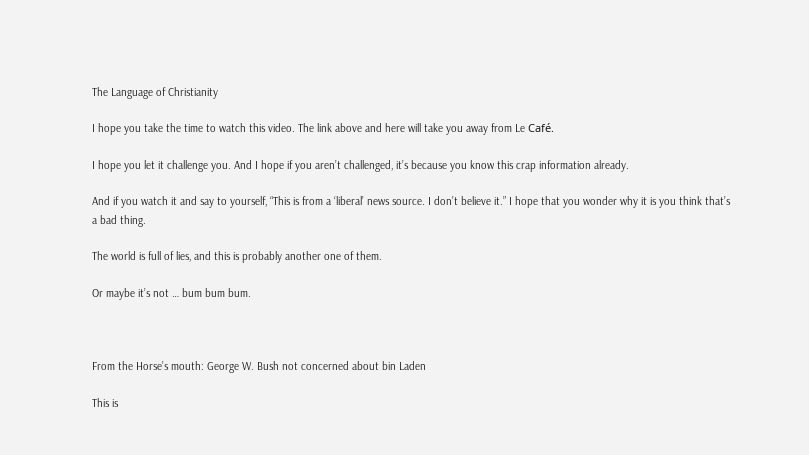The Language of Christianity

I hope you take the time to watch this video. The link above and here will take you away from Le Café.

I hope you let it challenge you. And I hope if you aren’t challenged, it’s because you know this crap information already.

And if you watch it and say to yourself, “This is from a ‘liberal’ news source. I don’t believe it.” I hope that you wonder why it is you think that’s a bad thing.

The world is full of lies, and this is probably another one of them.

Or maybe it’s not … bum bum bum.



From the Horse’s mouth: George W. Bush not concerned about bin Laden

This is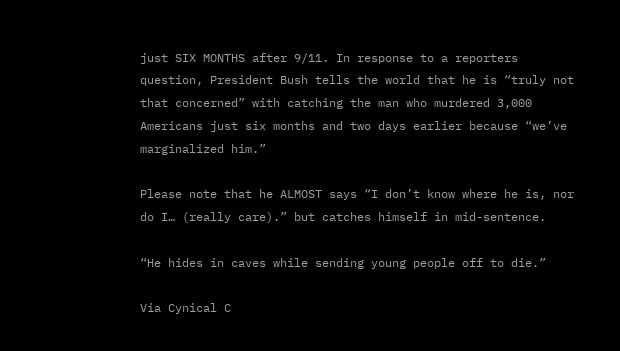just SIX MONTHS after 9/11. In response to a reporters question, President Bush tells the world that he is “truly not that concerned” with catching the man who murdered 3,000 Americans just six months and two days earlier because “we’ve marginalized him.”

Please note that he ALMOST says “I don’t know where he is, nor do I… (really care).” but catches himself in mid-sentence.

“He hides in caves while sending young people off to die.”

Via Cynical C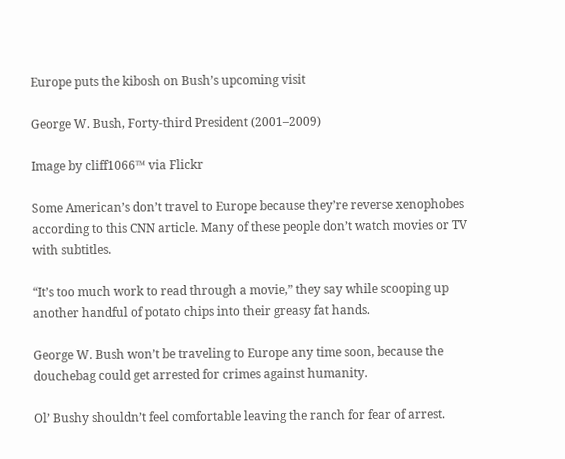Europe puts the kibosh on Bush’s upcoming visit

George W. Bush, Forty-third President (2001–2009)

Image by cliff1066™ via Flickr

Some American’s don’t travel to Europe because they’re reverse xenophobes according to this CNN article. Many of these people don’t watch movies or TV with subtitles.

“It’s too much work to read through a movie,” they say while scooping up another handful of potato chips into their greasy fat hands.

George W. Bush won’t be traveling to Europe any time soon, because the douchebag could get arrested for crimes against humanity.

Ol’ Bushy shouldn’t feel comfortable leaving the ranch for fear of arrest.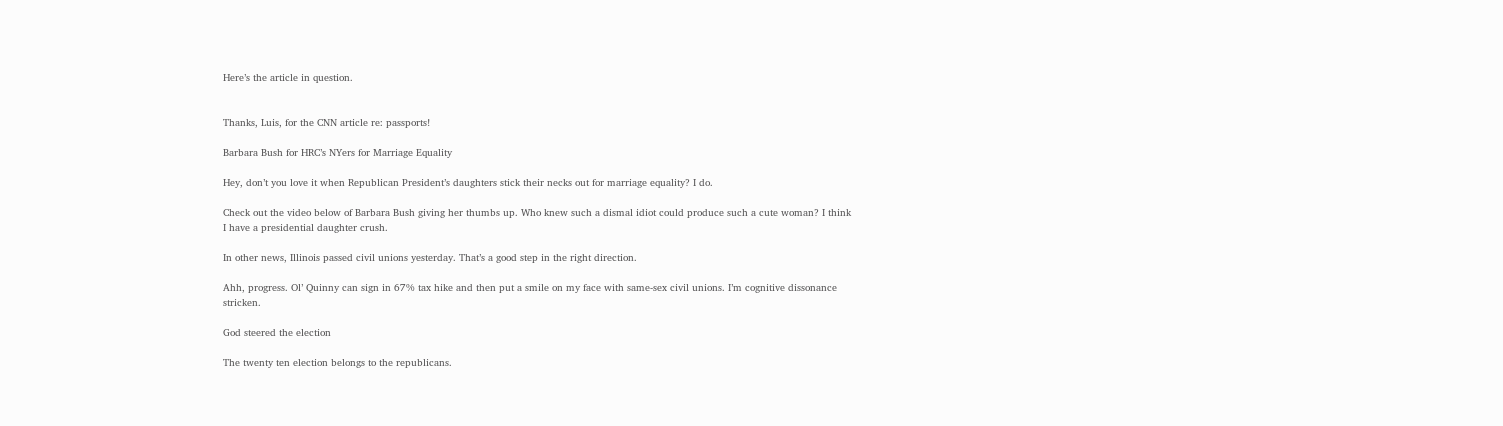Here’s the article in question.


Thanks, Luis, for the CNN article re: passports!

Barbara Bush for HRC’s NYers for Marriage Equality

Hey, don’t you love it when Republican President’s daughters stick their necks out for marriage equality? I do.

Check out the video below of Barbara Bush giving her thumbs up. Who knew such a dismal idiot could produce such a cute woman? I think I have a presidential daughter crush.

In other news, Illinois passed civil unions yesterday. That’s a good step in the right direction.

Ahh, progress. Ol’ Quinny can sign in 67% tax hike and then put a smile on my face with same-sex civil unions. I’m cognitive dissonance stricken.

God steered the election

The twenty ten election belongs to the republicans.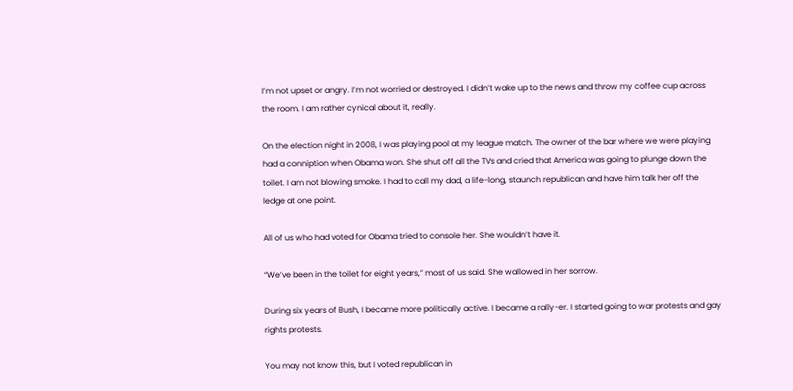I’m not upset or angry. I’m not worried or destroyed. I didn’t wake up to the news and throw my coffee cup across the room. I am rather cynical about it, really.

On the election night in 2008, I was playing pool at my league match. The owner of the bar where we were playing had a conniption when Obama won. She shut off all the TVs and cried that America was going to plunge down the toilet. I am not blowing smoke. I had to call my dad, a life-long, staunch republican and have him talk her off the ledge at one point.

All of us who had voted for Obama tried to console her. She wouldn’t have it.

“We’ve been in the toilet for eight years,” most of us said. She wallowed in her sorrow.

During six years of Bush, I became more politically active. I became a rally-er. I started going to war protests and gay rights protests.

You may not know this, but I voted republican in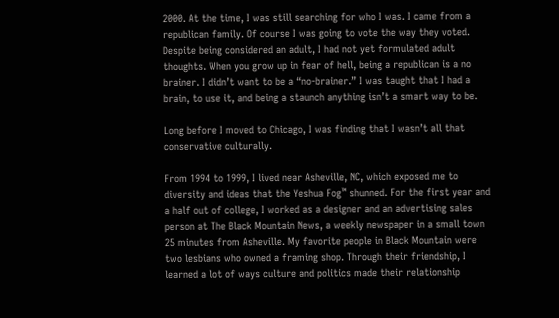2000. At the time, I was still searching for who I was. I came from a republican family. Of course I was going to vote the way they voted. Despite being considered an adult, I had not yet formulated adult thoughts. When you grow up in fear of hell, being a republican is a no brainer. I didn’t want to be a “no-brainer.” I was taught that I had a brain, to use it, and being a staunch anything isn’t a smart way to be.

Long before I moved to Chicago, I was finding that I wasn’t all that conservative culturally.

From 1994 to 1999, I lived near Asheville, NC, which exposed me to diversity and ideas that the Yeshua Fog™ shunned. For the first year and a half out of college, I worked as a designer and an advertising sales person at The Black Mountain News, a weekly newspaper in a small town 25 minutes from Asheville. My favorite people in Black Mountain were two lesbians who owned a framing shop. Through their friendship, I learned a lot of ways culture and politics made their relationship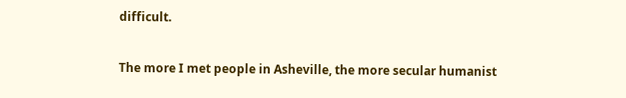difficult.

The more I met people in Asheville, the more secular humanist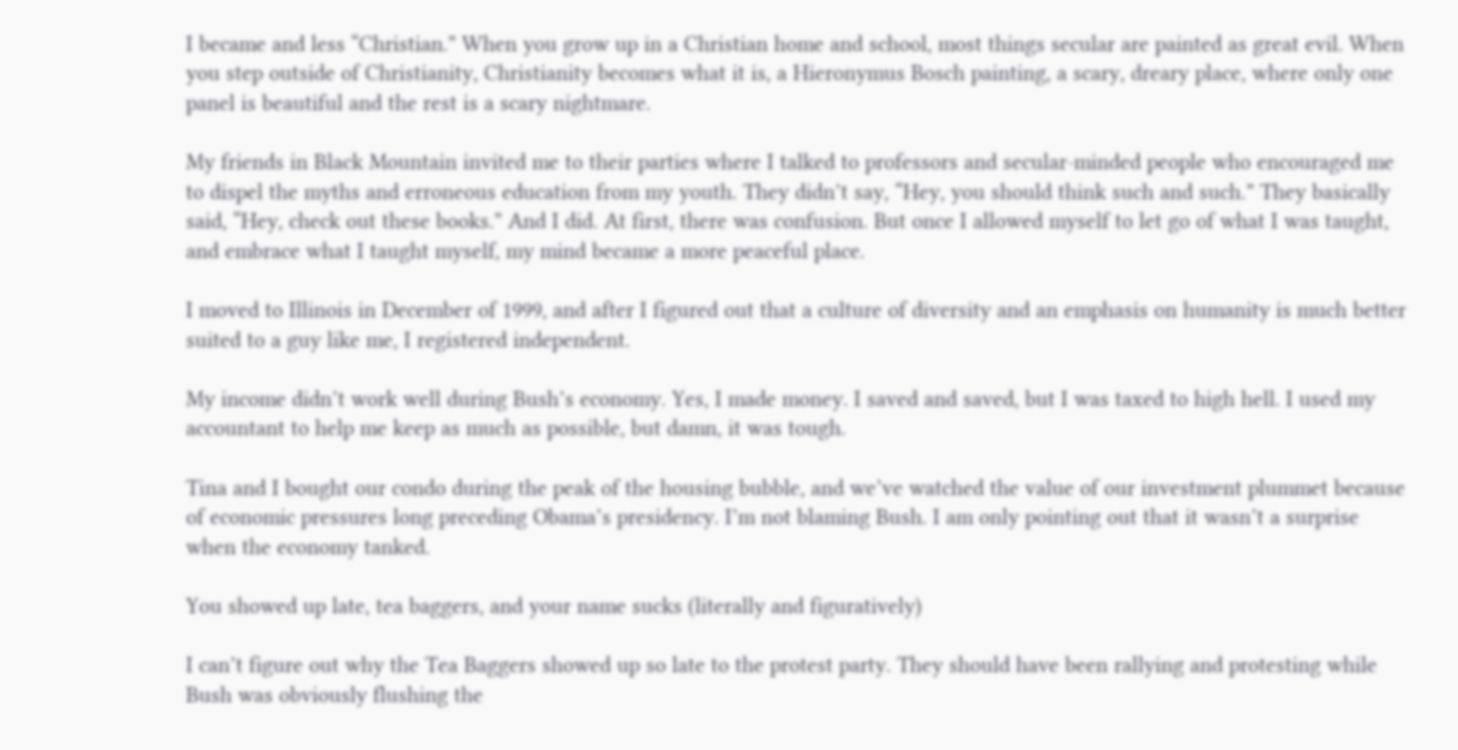I became and less “Christian.” When you grow up in a Christian home and school, most things secular are painted as great evil. When you step outside of Christianity, Christianity becomes what it is, a Hieronymus Bosch painting, a scary, dreary place, where only one panel is beautiful and the rest is a scary nightmare.

My friends in Black Mountain invited me to their parties where I talked to professors and secular-minded people who encouraged me to dispel the myths and erroneous education from my youth. They didn’t say, “Hey, you should think such and such.” They basically said, “Hey, check out these books.” And I did. At first, there was confusion. But once I allowed myself to let go of what I was taught, and embrace what I taught myself, my mind became a more peaceful place.

I moved to Illinois in December of 1999, and after I figured out that a culture of diversity and an emphasis on humanity is much better suited to a guy like me, I registered independent.

My income didn’t work well during Bush’s economy. Yes, I made money. I saved and saved, but I was taxed to high hell. I used my accountant to help me keep as much as possible, but damn, it was tough.

Tina and I bought our condo during the peak of the housing bubble, and we’ve watched the value of our investment plummet because of economic pressures long preceding Obama’s presidency. I’m not blaming Bush. I am only pointing out that it wasn’t a surprise when the economy tanked.

You showed up late, tea baggers, and your name sucks (literally and figuratively)

I can’t figure out why the Tea Baggers showed up so late to the protest party. They should have been rallying and protesting while Bush was obviously flushing the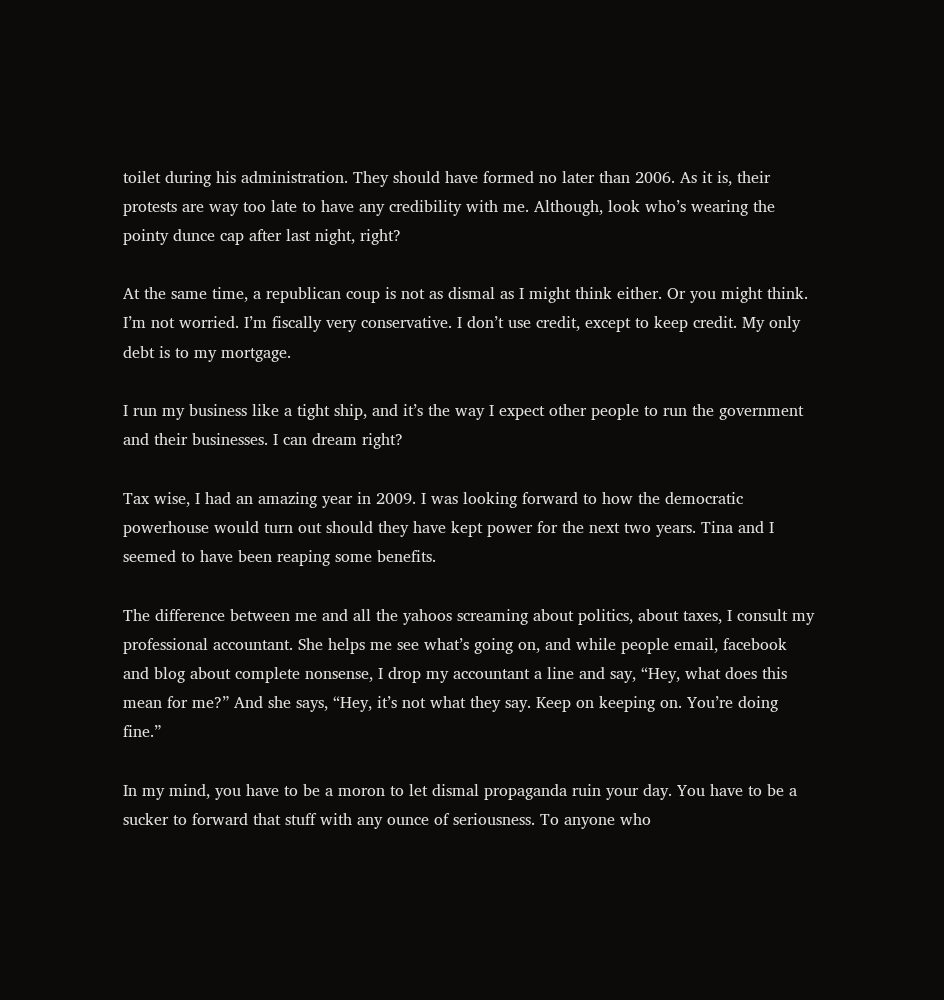toilet during his administration. They should have formed no later than 2006. As it is, their protests are way too late to have any credibility with me. Although, look who’s wearing the pointy dunce cap after last night, right?

At the same time, a republican coup is not as dismal as I might think either. Or you might think. I’m not worried. I’m fiscally very conservative. I don’t use credit, except to keep credit. My only debt is to my mortgage.

I run my business like a tight ship, and it’s the way I expect other people to run the government and their businesses. I can dream right?

Tax wise, I had an amazing year in 2009. I was looking forward to how the democratic powerhouse would turn out should they have kept power for the next two years. Tina and I seemed to have been reaping some benefits.

The difference between me and all the yahoos screaming about politics, about taxes, I consult my professional accountant. She helps me see what’s going on, and while people email, facebook and blog about complete nonsense, I drop my accountant a line and say, “Hey, what does this mean for me?” And she says, “Hey, it’s not what they say. Keep on keeping on. You’re doing fine.”

In my mind, you have to be a moron to let dismal propaganda ruin your day. You have to be a sucker to forward that stuff with any ounce of seriousness. To anyone who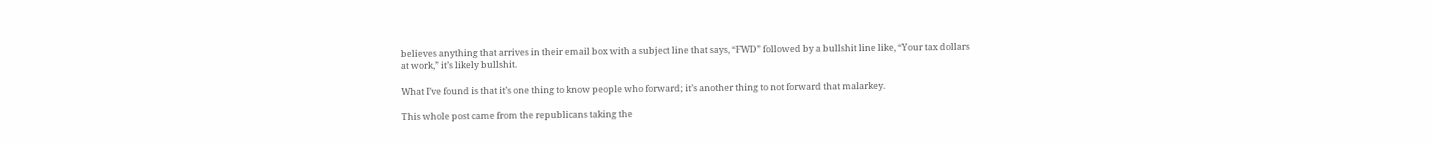believes anything that arrives in their email box with a subject line that says, “FWD” followed by a bullshit line like, “Your tax dollars at work,” it’s likely bullshit.

What I’ve found is that it’s one thing to know people who forward; it’s another thing to not forward that malarkey.

This whole post came from the republicans taking the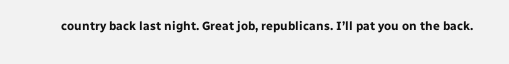country back last night. Great job, republicans. I’ll pat you on the back.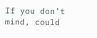If you don’t mind, could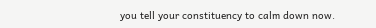you tell your constituency to calm down now.